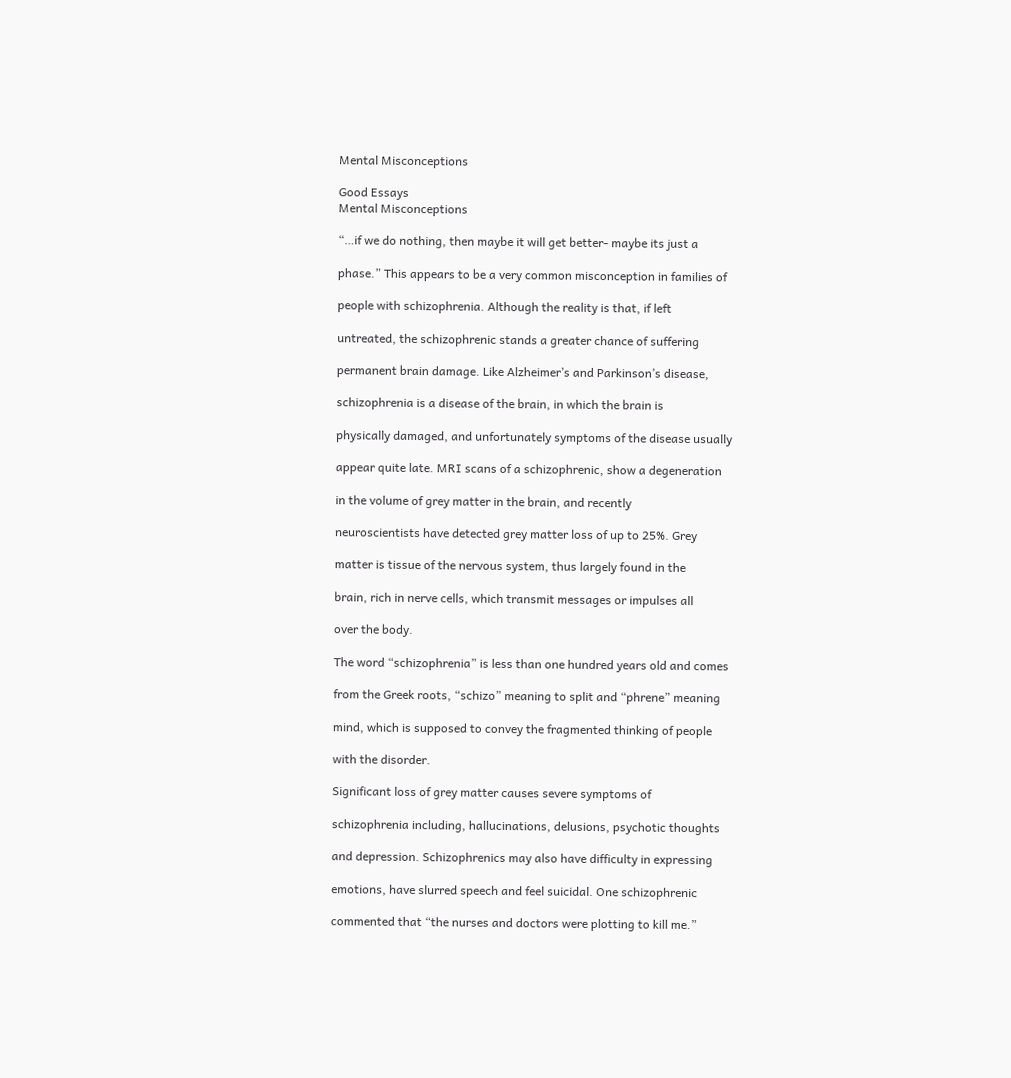Mental Misconceptions

Good Essays
Mental Misconceptions

“…if we do nothing, then maybe it will get better- maybe its just a

phase.” This appears to be a very common misconception in families of

people with schizophrenia. Although the reality is that, if left

untreated, the schizophrenic stands a greater chance of suffering

permanent brain damage. Like Alzheimer’s and Parkinson’s disease,

schizophrenia is a disease of the brain, in which the brain is

physically damaged, and unfortunately symptoms of the disease usually

appear quite late. MRI scans of a schizophrenic, show a degeneration

in the volume of grey matter in the brain, and recently

neuroscientists have detected grey matter loss of up to 25%. Grey

matter is tissue of the nervous system, thus largely found in the

brain, rich in nerve cells, which transmit messages or impulses all

over the body.

The word “schizophrenia” is less than one hundred years old and comes

from the Greek roots, “schizo” meaning to split and “phrene” meaning

mind, which is supposed to convey the fragmented thinking of people

with the disorder.

Significant loss of grey matter causes severe symptoms of

schizophrenia including, hallucinations, delusions, psychotic thoughts

and depression. Schizophrenics may also have difficulty in expressing

emotions, have slurred speech and feel suicidal. One schizophrenic

commented that “the nurses and doctors were plotting to kill me.”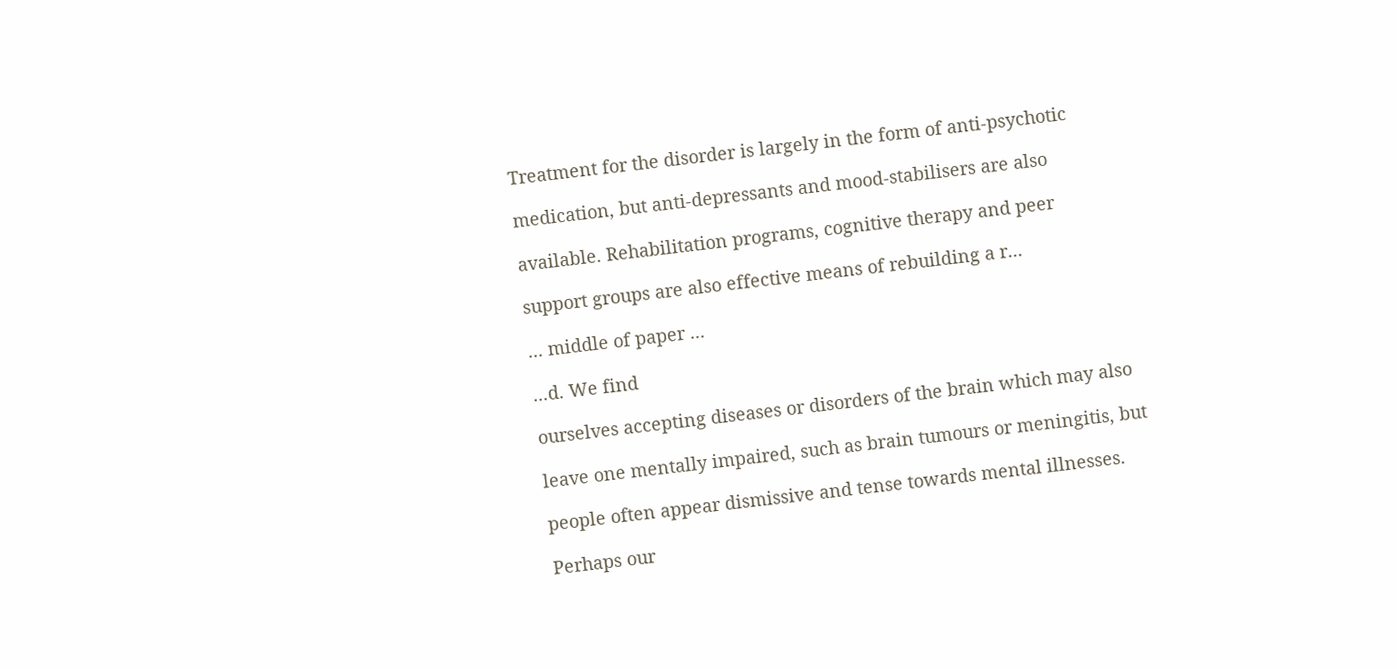Treatment for the disorder is largely in the form of anti-psychotic

medication, but anti-depressants and mood-stabilisers are also

available. Rehabilitation programs, cognitive therapy and peer

support groups are also effective means of rebuilding a r...

... middle of paper ...

...d. We find

ourselves accepting diseases or disorders of the brain which may also

leave one mentally impaired, such as brain tumours or meningitis, but

people often appear dismissive and tense towards mental illnesses.

Perhaps our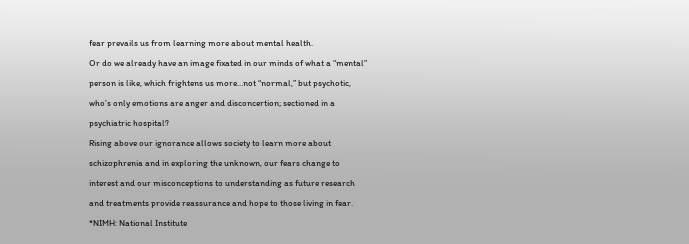fear prevails us from learning more about mental health.

Or do we already have an image fixated in our minds of what a “mental”

person is like, which frightens us more…not “normal,” but psychotic,

who’s only emotions are anger and disconcertion; sectioned in a

psychiatric hospital?

Rising above our ignorance allows society to learn more about

schizophrenia and in exploring the unknown, our fears change to

interest and our misconceptions to understanding as future research

and treatments provide reassurance and hope to those living in fear.

*NIMH: National Institute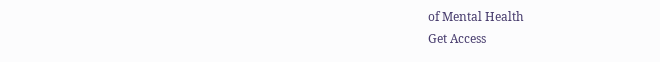of Mental Health
Get Access